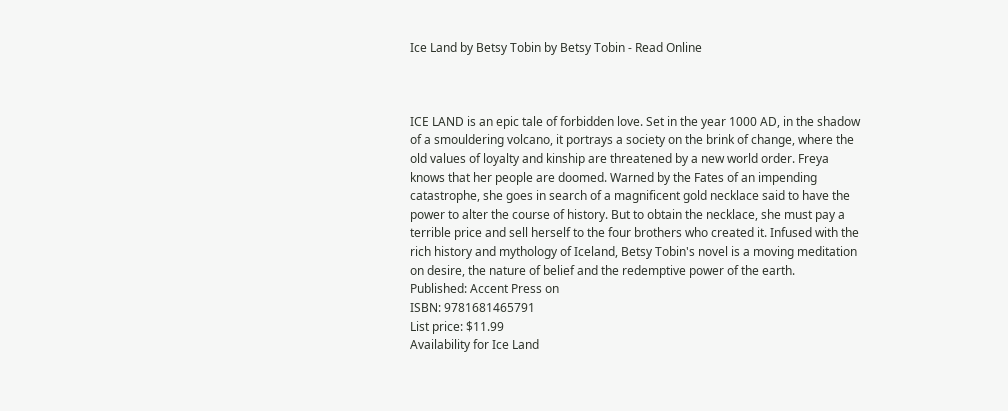Ice Land by Betsy Tobin by Betsy Tobin - Read Online



ICE LAND is an epic tale of forbidden love. Set in the year 1000 AD, in the shadow of a smouldering volcano, it portrays a society on the brink of change, where the old values of loyalty and kinship are threatened by a new world order. Freya knows that her people are doomed. Warned by the Fates of an impending catastrophe, she goes in search of a magnificent gold necklace said to have the power to alter the course of history. But to obtain the necklace, she must pay a terrible price and sell herself to the four brothers who created it. Infused with the rich history and mythology of Iceland, Betsy Tobin's novel is a moving meditation on desire, the nature of belief and the redemptive power of the earth.
Published: Accent Press on
ISBN: 9781681465791
List price: $11.99
Availability for Ice Land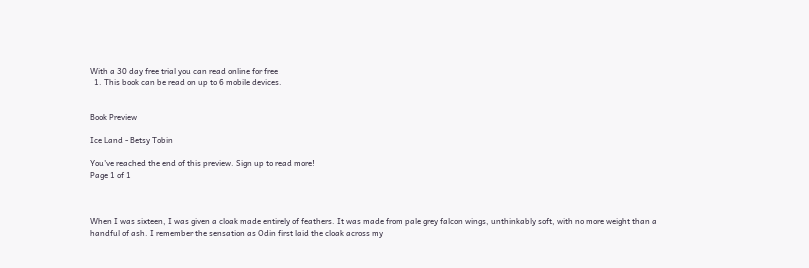With a 30 day free trial you can read online for free
  1. This book can be read on up to 6 mobile devices.


Book Preview

Ice Land - Betsy Tobin

You've reached the end of this preview. Sign up to read more!
Page 1 of 1



When I was sixteen, I was given a cloak made entirely of feathers. It was made from pale grey falcon wings, unthinkably soft, with no more weight than a handful of ash. I remember the sensation as Odin first laid the cloak across my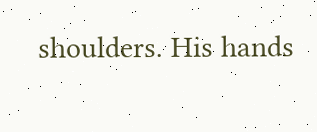shoulders. His hands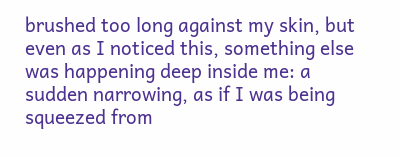brushed too long against my skin, but even as I noticed this, something else was happening deep inside me: a sudden narrowing, as if I was being squeezed from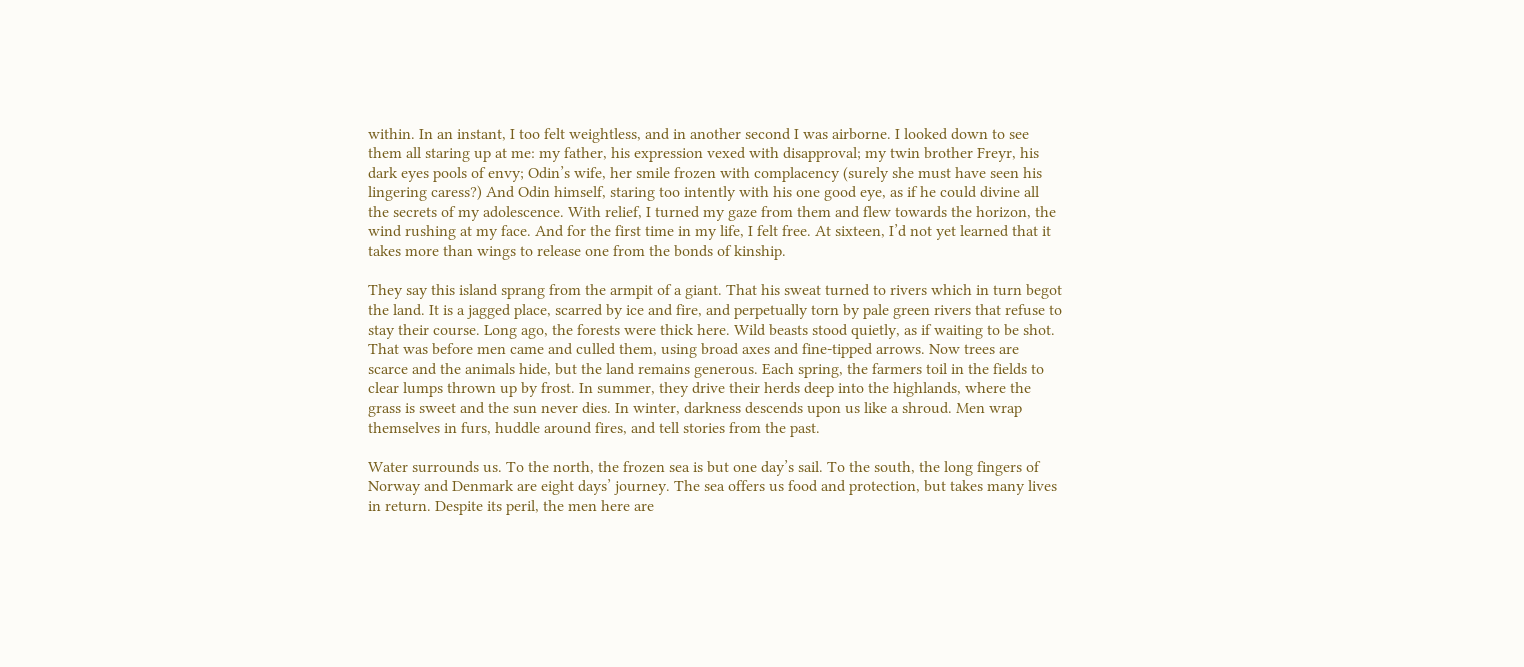within. In an instant, I too felt weightless, and in another second I was airborne. I looked down to see them all staring up at me: my father, his expression vexed with disapproval; my twin brother Freyr, his dark eyes pools of envy; Odin’s wife, her smile frozen with complacency (surely she must have seen his lingering caress?) And Odin himself, staring too intently with his one good eye, as if he could divine all the secrets of my adolescence. With relief, I turned my gaze from them and flew towards the horizon, the wind rushing at my face. And for the first time in my life, I felt free. At sixteen, I’d not yet learned that it takes more than wings to release one from the bonds of kinship.

They say this island sprang from the armpit of a giant. That his sweat turned to rivers which in turn begot the land. It is a jagged place, scarred by ice and fire, and perpetually torn by pale green rivers that refuse to stay their course. Long ago, the forests were thick here. Wild beasts stood quietly, as if waiting to be shot. That was before men came and culled them, using broad axes and fine-tipped arrows. Now trees are scarce and the animals hide, but the land remains generous. Each spring, the farmers toil in the fields to clear lumps thrown up by frost. In summer, they drive their herds deep into the highlands, where the grass is sweet and the sun never dies. In winter, darkness descends upon us like a shroud. Men wrap themselves in furs, huddle around fires, and tell stories from the past.

Water surrounds us. To the north, the frozen sea is but one day’s sail. To the south, the long fingers of Norway and Denmark are eight days’ journey. The sea offers us food and protection, but takes many lives in return. Despite its peril, the men here are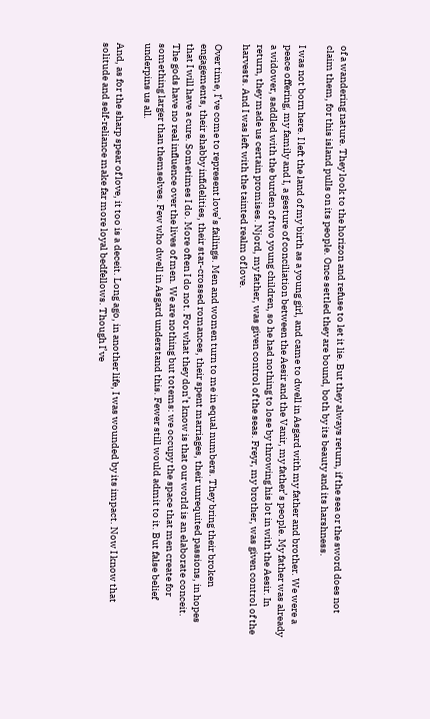of a wandering nature. They look to the horizon and refuse to let it lie. But they always return, if the sea or the sword does not claim them, for this island pulls on its people. Once settled they are bound, both by its beauty and its harshness.

I was not born here. I left the land of my birth as a young girl, and came to dwell in Asgard with my father and brother. We were a peace offering, my family and I, a gesture of conciliation between the Aesir and the Vanir, my father’s people. My father was already a widower, saddled with the burden of two young children, so he had nothing to lose by throwing his lot in with the Aesir. In return, they made us certain promises. Njord, my father, was given control of the seas. Freyr, my brother, was given control of the harvests. And I was left with the tainted realm of love.

Over time, I’ve come to represent love’s failings. Men and women turn to me in equal numbers. They bring their broken engagements, their shabby infidelities, their star-crossed romances, their spent marriages, their unrequited passions, in hopes that I will have a cure. Sometimes I do. More often I do not. For what they don’t know is that our world is an elaborate conceit. The gods have no real influence over the lives of men. We are nothing but totems: we occupy the space that men create for something larger than themselves. Few who dwell in Asgard understand this. Fewer still would admit to it. But false belief underpins us all.

And, as for the sharp spear of love, it too is a deceit. Long ago, in another life, I was wounded by its impact. Now I know that solitude and self-reliance make far more loyal bedfellows. Though I’ve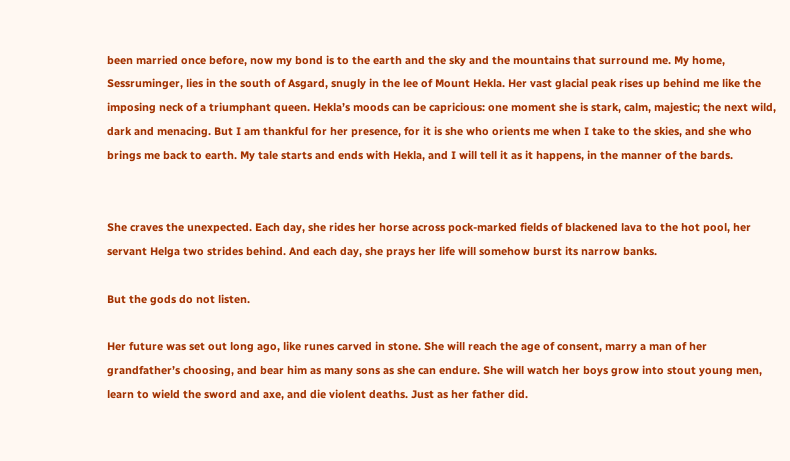been married once before, now my bond is to the earth and the sky and the mountains that surround me. My home, Sessruminger, lies in the south of Asgard, snugly in the lee of Mount Hekla. Her vast glacial peak rises up behind me like the imposing neck of a triumphant queen. Hekla’s moods can be capricious: one moment she is stark, calm, majestic; the next wild, dark and menacing. But I am thankful for her presence, for it is she who orients me when I take to the skies, and she who brings me back to earth. My tale starts and ends with Hekla, and I will tell it as it happens, in the manner of the bards.


She craves the unexpected. Each day, she rides her horse across pock-marked fields of blackened lava to the hot pool, her servant Helga two strides behind. And each day, she prays her life will somehow burst its narrow banks.

But the gods do not listen.

Her future was set out long ago, like runes carved in stone. She will reach the age of consent, marry a man of her grandfather’s choosing, and bear him as many sons as she can endure. She will watch her boys grow into stout young men, learn to wield the sword and axe, and die violent deaths. Just as her father did.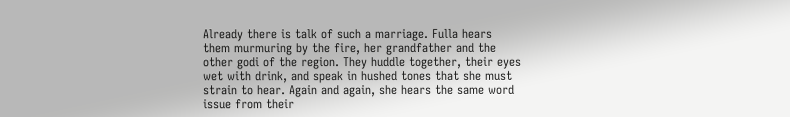Already there is talk of such a marriage. Fulla hears them murmuring by the fire, her grandfather and the other godi of the region. They huddle together, their eyes wet with drink, and speak in hushed tones that she must strain to hear. Again and again, she hears the same word issue from their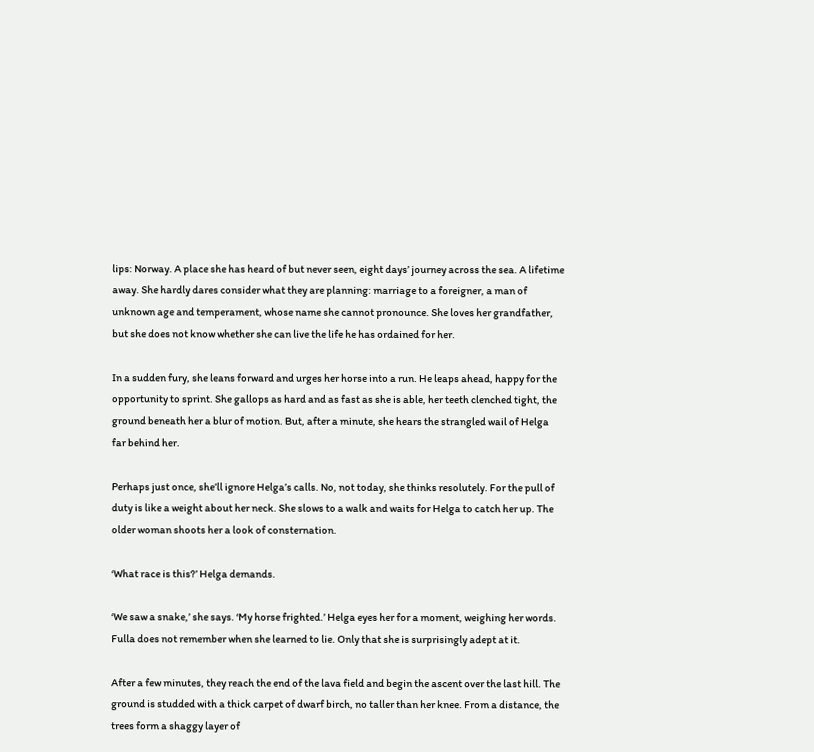lips: Norway. A place she has heard of but never seen, eight days’ journey across the sea. A lifetime away. She hardly dares consider what they are planning: marriage to a foreigner, a man of unknown age and temperament, whose name she cannot pronounce. She loves her grandfather, but she does not know whether she can live the life he has ordained for her.

In a sudden fury, she leans forward and urges her horse into a run. He leaps ahead, happy for the opportunity to sprint. She gallops as hard and as fast as she is able, her teeth clenched tight, the ground beneath her a blur of motion. But, after a minute, she hears the strangled wail of Helga far behind her.

Perhaps just once, she’ll ignore Helga’s calls. No, not today, she thinks resolutely. For the pull of duty is like a weight about her neck. She slows to a walk and waits for Helga to catch her up. The older woman shoots her a look of consternation.

‘What race is this?’ Helga demands.

‘We saw a snake,’ she says. ‘My horse frighted.’ Helga eyes her for a moment, weighing her words. Fulla does not remember when she learned to lie. Only that she is surprisingly adept at it.

After a few minutes, they reach the end of the lava field and begin the ascent over the last hill. The ground is studded with a thick carpet of dwarf birch, no taller than her knee. From a distance, the trees form a shaggy layer of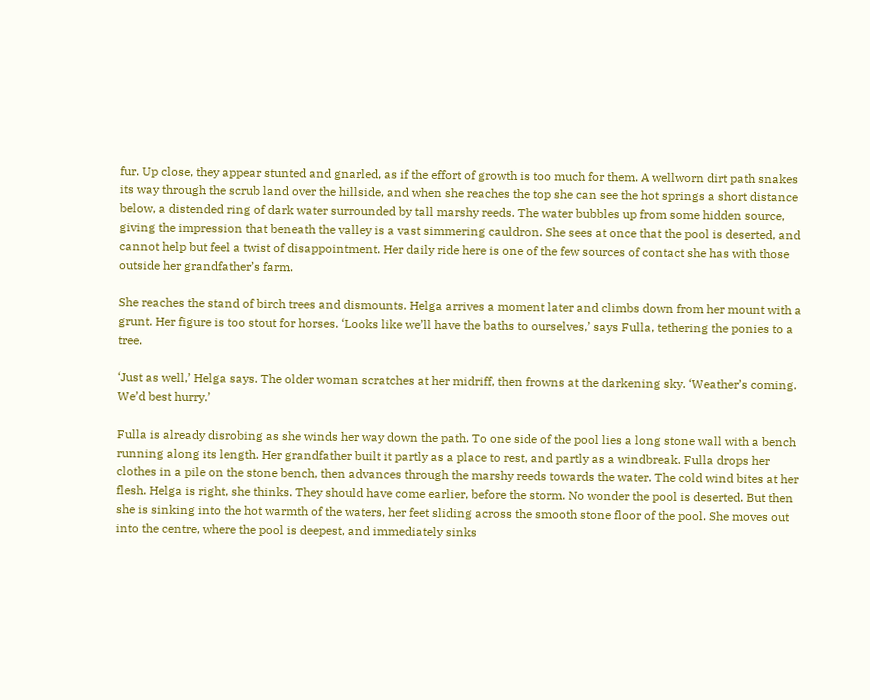fur. Up close, they appear stunted and gnarled, as if the effort of growth is too much for them. A wellworn dirt path snakes its way through the scrub land over the hillside, and when she reaches the top she can see the hot springs a short distance below, a distended ring of dark water surrounded by tall marshy reeds. The water bubbles up from some hidden source, giving the impression that beneath the valley is a vast simmering cauldron. She sees at once that the pool is deserted, and cannot help but feel a twist of disappointment. Her daily ride here is one of the few sources of contact she has with those outside her grandfather’s farm.

She reaches the stand of birch trees and dismounts. Helga arrives a moment later and climbs down from her mount with a grunt. Her figure is too stout for horses. ‘Looks like we’ll have the baths to ourselves,’ says Fulla, tethering the ponies to a tree.

‘Just as well,’ Helga says. The older woman scratches at her midriff, then frowns at the darkening sky. ‘Weather’s coming. We’d best hurry.’

Fulla is already disrobing as she winds her way down the path. To one side of the pool lies a long stone wall with a bench running along its length. Her grandfather built it partly as a place to rest, and partly as a windbreak. Fulla drops her clothes in a pile on the stone bench, then advances through the marshy reeds towards the water. The cold wind bites at her flesh. Helga is right, she thinks. They should have come earlier, before the storm. No wonder the pool is deserted. But then she is sinking into the hot warmth of the waters, her feet sliding across the smooth stone floor of the pool. She moves out into the centre, where the pool is deepest, and immediately sinks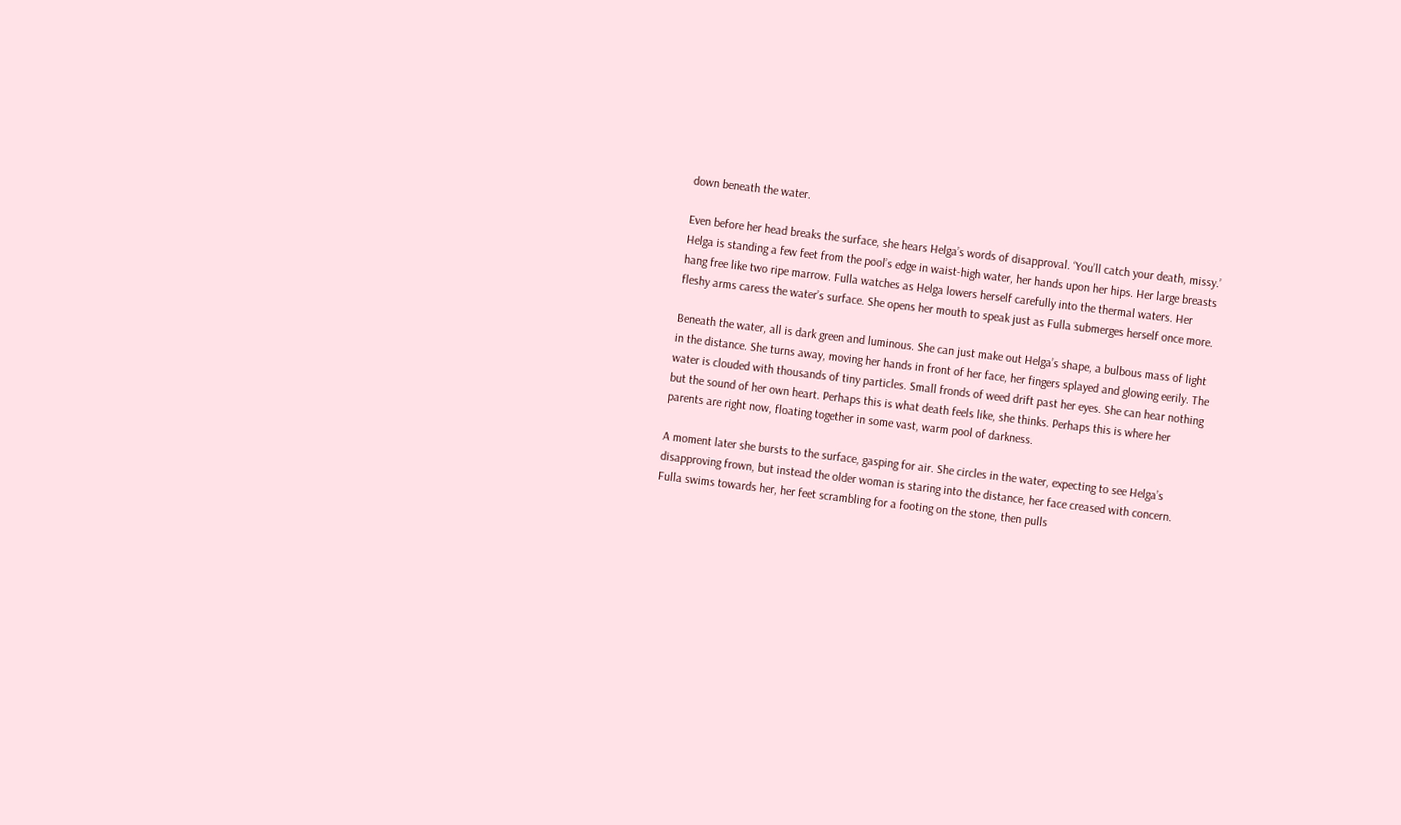down beneath the water.

Even before her head breaks the surface, she hears Helga’s words of disapproval. ‘You’ll catch your death, missy.’ Helga is standing a few feet from the pool’s edge in waist-high water, her hands upon her hips. Her large breasts hang free like two ripe marrow. Fulla watches as Helga lowers herself carefully into the thermal waters. Her fleshy arms caress the water’s surface. She opens her mouth to speak just as Fulla submerges herself once more.

Beneath the water, all is dark green and luminous. She can just make out Helga’s shape, a bulbous mass of light in the distance. She turns away, moving her hands in front of her face, her fingers splayed and glowing eerily. The water is clouded with thousands of tiny particles. Small fronds of weed drift past her eyes. She can hear nothing but the sound of her own heart. Perhaps this is what death feels like, she thinks. Perhaps this is where her parents are right now, floating together in some vast, warm pool of darkness.

A moment later she bursts to the surface, gasping for air. She circles in the water, expecting to see Helga’s disapproving frown, but instead the older woman is staring into the distance, her face creased with concern. Fulla swims towards her, her feet scrambling for a footing on the stone, then pulls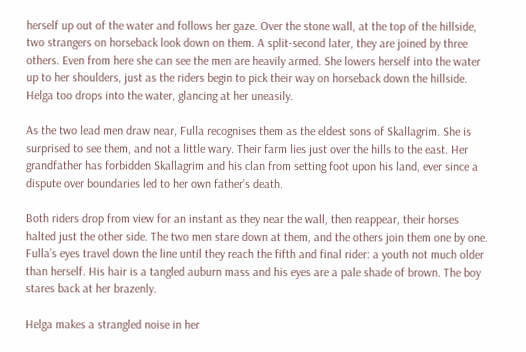herself up out of the water and follows her gaze. Over the stone wall, at the top of the hillside, two strangers on horseback look down on them. A split-second later, they are joined by three others. Even from here she can see the men are heavily armed. She lowers herself into the water up to her shoulders, just as the riders begin to pick their way on horseback down the hillside. Helga too drops into the water, glancing at her uneasily.

As the two lead men draw near, Fulla recognises them as the eldest sons of Skallagrim. She is surprised to see them, and not a little wary. Their farm lies just over the hills to the east. Her grandfather has forbidden Skallagrim and his clan from setting foot upon his land, ever since a dispute over boundaries led to her own father’s death.

Both riders drop from view for an instant as they near the wall, then reappear, their horses halted just the other side. The two men stare down at them, and the others join them one by one. Fulla’s eyes travel down the line until they reach the fifth and final rider: a youth not much older than herself. His hair is a tangled auburn mass and his eyes are a pale shade of brown. The boy stares back at her brazenly.

Helga makes a strangled noise in her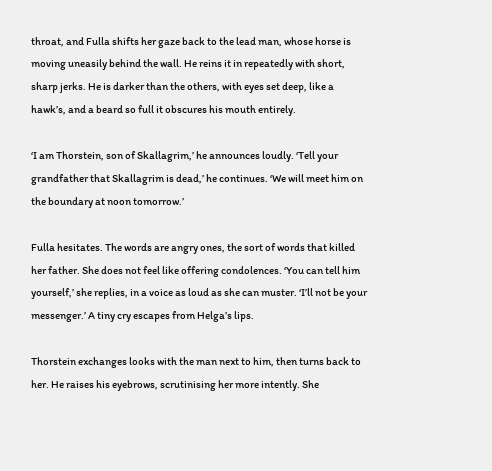throat, and Fulla shifts her gaze back to the lead man, whose horse is moving uneasily behind the wall. He reins it in repeatedly with short, sharp jerks. He is darker than the others, with eyes set deep, like a hawk’s, and a beard so full it obscures his mouth entirely.

‘I am Thorstein, son of Skallagrim,’ he announces loudly. ‘Tell your grandfather that Skallagrim is dead,’ he continues. ‘We will meet him on the boundary at noon tomorrow.’

Fulla hesitates. The words are angry ones, the sort of words that killed her father. She does not feel like offering condolences. ‘You can tell him yourself,’ she replies, in a voice as loud as she can muster. ‘I’ll not be your messenger.’ A tiny cry escapes from Helga’s lips.

Thorstein exchanges looks with the man next to him, then turns back to her. He raises his eyebrows, scrutinising her more intently. She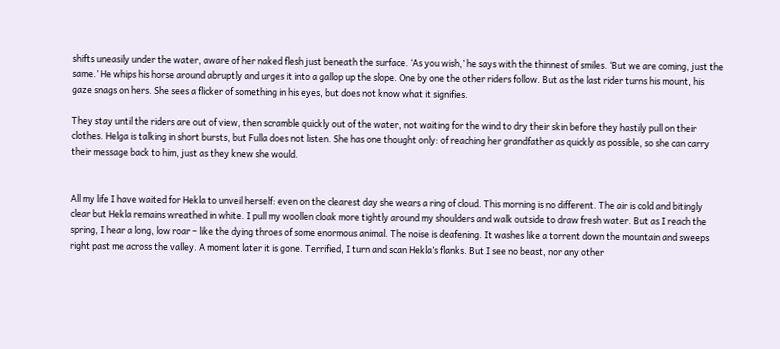shifts uneasily under the water, aware of her naked flesh just beneath the surface. ‘As you wish,’ he says with the thinnest of smiles. ‘But we are coming, just the same.’ He whips his horse around abruptly and urges it into a gallop up the slope. One by one the other riders follow. But as the last rider turns his mount, his gaze snags on hers. She sees a flicker of something in his eyes, but does not know what it signifies.

They stay until the riders are out of view, then scramble quickly out of the water, not waiting for the wind to dry their skin before they hastily pull on their clothes. Helga is talking in short bursts, but Fulla does not listen. She has one thought only: of reaching her grandfather as quickly as possible, so she can carry their message back to him, just as they knew she would.


All my life I have waited for Hekla to unveil herself: even on the clearest day she wears a ring of cloud. This morning is no different. The air is cold and bitingly clear but Hekla remains wreathed in white. I pull my woollen cloak more tightly around my shoulders and walk outside to draw fresh water. But as I reach the spring, I hear a long, low roar – like the dying throes of some enormous animal. The noise is deafening. It washes like a torrent down the mountain and sweeps right past me across the valley. A moment later it is gone. Terrified, I turn and scan Hekla’s flanks. But I see no beast, nor any other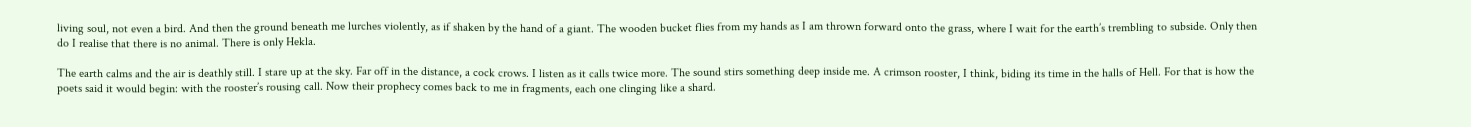living soul, not even a bird. And then the ground beneath me lurches violently, as if shaken by the hand of a giant. The wooden bucket flies from my hands as I am thrown forward onto the grass, where I wait for the earth’s trembling to subside. Only then do I realise that there is no animal. There is only Hekla.

The earth calms and the air is deathly still. I stare up at the sky. Far off in the distance, a cock crows. I listen as it calls twice more. The sound stirs something deep inside me. A crimson rooster, I think, biding its time in the halls of Hell. For that is how the poets said it would begin: with the rooster’s rousing call. Now their prophecy comes back to me in fragments, each one clinging like a shard.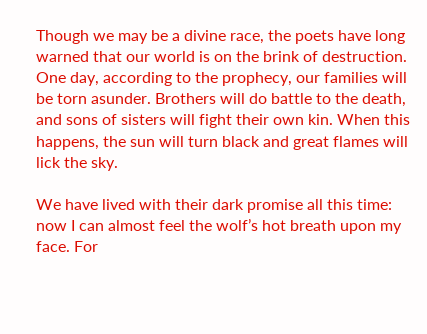Though we may be a divine race, the poets have long warned that our world is on the brink of destruction. One day, according to the prophecy, our families will be torn asunder. Brothers will do battle to the death, and sons of sisters will fight their own kin. When this happens, the sun will turn black and great flames will lick the sky.

We have lived with their dark promise all this time: now I can almost feel the wolf’s hot breath upon my face. For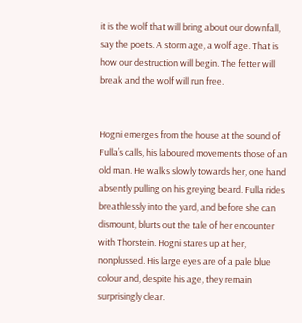it is the wolf that will bring about our downfall, say the poets. A storm age, a wolf age. That is how our destruction will begin. The fetter will break and the wolf will run free.


Hogni emerges from the house at the sound of Fulla’s calls, his laboured movements those of an old man. He walks slowly towards her, one hand absently pulling on his greying beard. Fulla rides breathlessly into the yard, and before she can dismount, blurts out the tale of her encounter with Thorstein. Hogni stares up at her, nonplussed. His large eyes are of a pale blue colour and, despite his age, they remain surprisingly clear.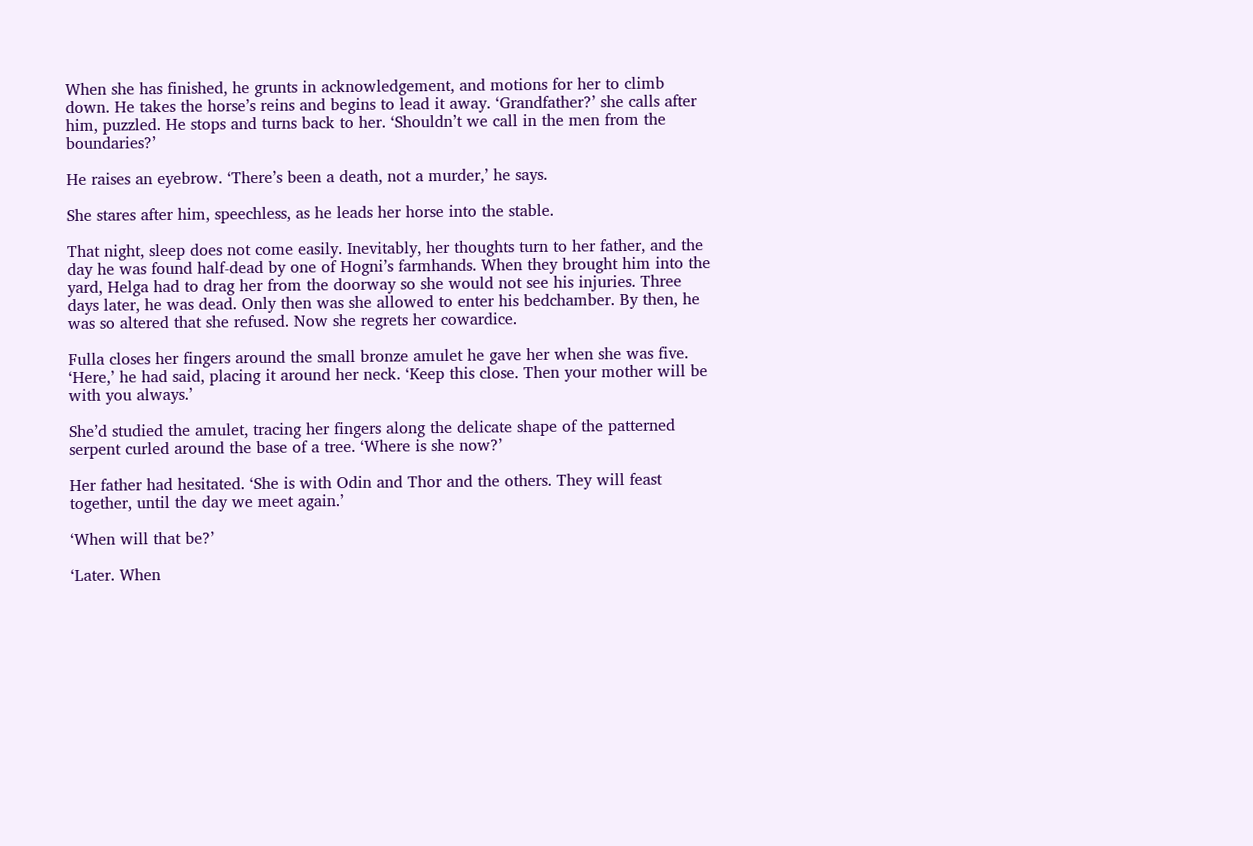When she has finished, he grunts in acknowledgement, and motions for her to climb down. He takes the horse’s reins and begins to lead it away. ‘Grandfather?’ she calls after him, puzzled. He stops and turns back to her. ‘Shouldn’t we call in the men from the boundaries?’

He raises an eyebrow. ‘There’s been a death, not a murder,’ he says.

She stares after him, speechless, as he leads her horse into the stable.

That night, sleep does not come easily. Inevitably, her thoughts turn to her father, and the day he was found half-dead by one of Hogni’s farmhands. When they brought him into the yard, Helga had to drag her from the doorway so she would not see his injuries. Three days later, he was dead. Only then was she allowed to enter his bedchamber. By then, he was so altered that she refused. Now she regrets her cowardice.

Fulla closes her fingers around the small bronze amulet he gave her when she was five. ‘Here,’ he had said, placing it around her neck. ‘Keep this close. Then your mother will be with you always.’

She’d studied the amulet, tracing her fingers along the delicate shape of the patterned serpent curled around the base of a tree. ‘Where is she now?’

Her father had hesitated. ‘She is with Odin and Thor and the others. They will feast together, until the day we meet again.’

‘When will that be?’

‘Later. When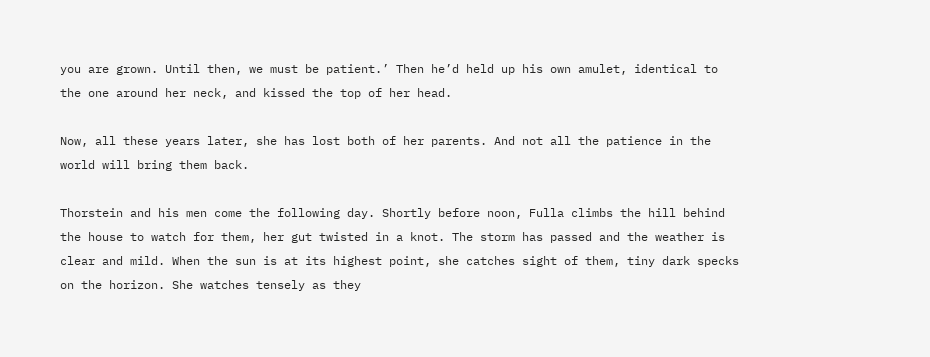you are grown. Until then, we must be patient.’ Then he’d held up his own amulet, identical to the one around her neck, and kissed the top of her head.

Now, all these years later, she has lost both of her parents. And not all the patience in the world will bring them back.

Thorstein and his men come the following day. Shortly before noon, Fulla climbs the hill behind the house to watch for them, her gut twisted in a knot. The storm has passed and the weather is clear and mild. When the sun is at its highest point, she catches sight of them, tiny dark specks on the horizon. She watches tensely as they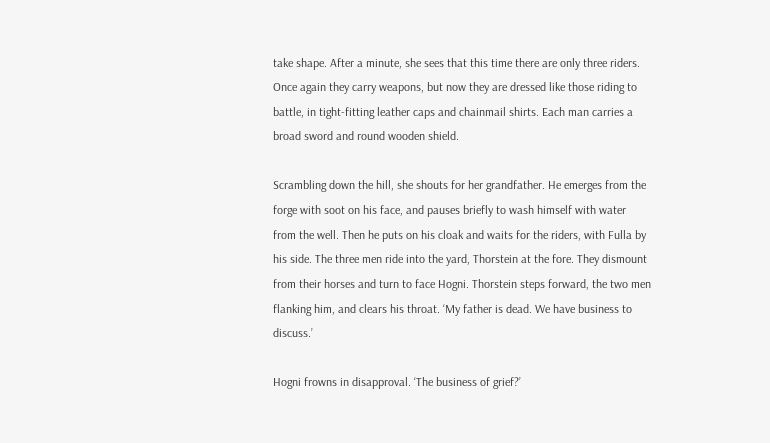take shape. After a minute, she sees that this time there are only three riders. Once again they carry weapons, but now they are dressed like those riding to battle, in tight-fitting leather caps and chainmail shirts. Each man carries a broad sword and round wooden shield.

Scrambling down the hill, she shouts for her grandfather. He emerges from the forge with soot on his face, and pauses briefly to wash himself with water from the well. Then he puts on his cloak and waits for the riders, with Fulla by his side. The three men ride into the yard, Thorstein at the fore. They dismount from their horses and turn to face Hogni. Thorstein steps forward, the two men flanking him, and clears his throat. ‘My father is dead. We have business to discuss.’

Hogni frowns in disapproval. ‘The business of grief?’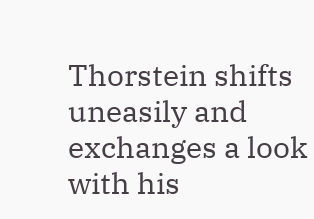Thorstein shifts uneasily and exchanges a look with his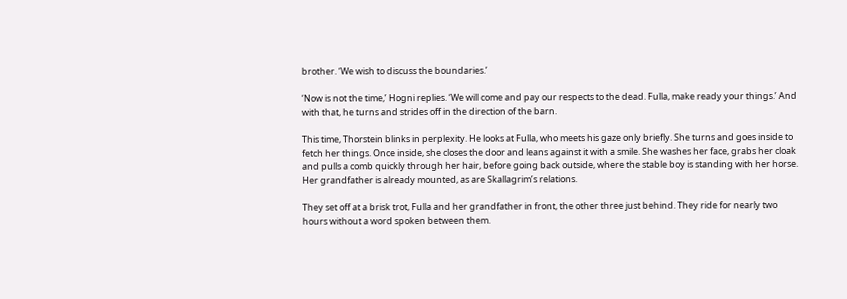brother. ‘We wish to discuss the boundaries.’

‘Now is not the time,’ Hogni replies. ‘We will come and pay our respects to the dead. Fulla, make ready your things.’ And with that, he turns and strides off in the direction of the barn.

This time, Thorstein blinks in perplexity. He looks at Fulla, who meets his gaze only briefly. She turns and goes inside to fetch her things. Once inside, she closes the door and leans against it with a smile. She washes her face, grabs her cloak and pulls a comb quickly through her hair, before going back outside, where the stable boy is standing with her horse. Her grandfather is already mounted, as are Skallagrim’s relations.

They set off at a brisk trot, Fulla and her grandfather in front, the other three just behind. They ride for nearly two hours without a word spoken between them.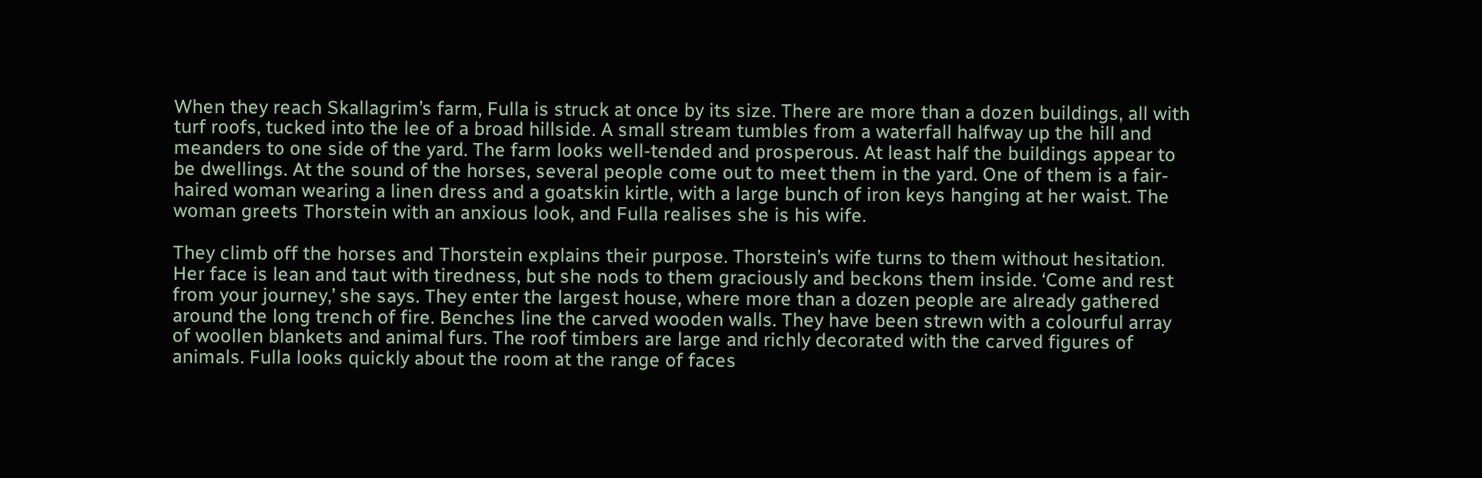When they reach Skallagrim’s farm, Fulla is struck at once by its size. There are more than a dozen buildings, all with turf roofs, tucked into the lee of a broad hillside. A small stream tumbles from a waterfall halfway up the hill and meanders to one side of the yard. The farm looks well-tended and prosperous. At least half the buildings appear to be dwellings. At the sound of the horses, several people come out to meet them in the yard. One of them is a fair-haired woman wearing a linen dress and a goatskin kirtle, with a large bunch of iron keys hanging at her waist. The woman greets Thorstein with an anxious look, and Fulla realises she is his wife.

They climb off the horses and Thorstein explains their purpose. Thorstein’s wife turns to them without hesitation. Her face is lean and taut with tiredness, but she nods to them graciously and beckons them inside. ‘Come and rest from your journey,’ she says. They enter the largest house, where more than a dozen people are already gathered around the long trench of fire. Benches line the carved wooden walls. They have been strewn with a colourful array of woollen blankets and animal furs. The roof timbers are large and richly decorated with the carved figures of animals. Fulla looks quickly about the room at the range of faces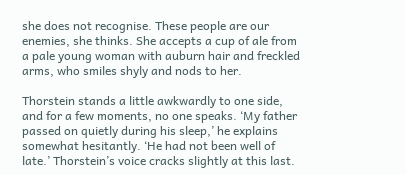she does not recognise. These people are our enemies, she thinks. She accepts a cup of ale from a pale young woman with auburn hair and freckled arms, who smiles shyly and nods to her.

Thorstein stands a little awkwardly to one side, and for a few moments, no one speaks. ‘My father passed on quietly during his sleep,’ he explains somewhat hesitantly. ‘He had not been well of late.’ Thorstein’s voice cracks slightly at this last.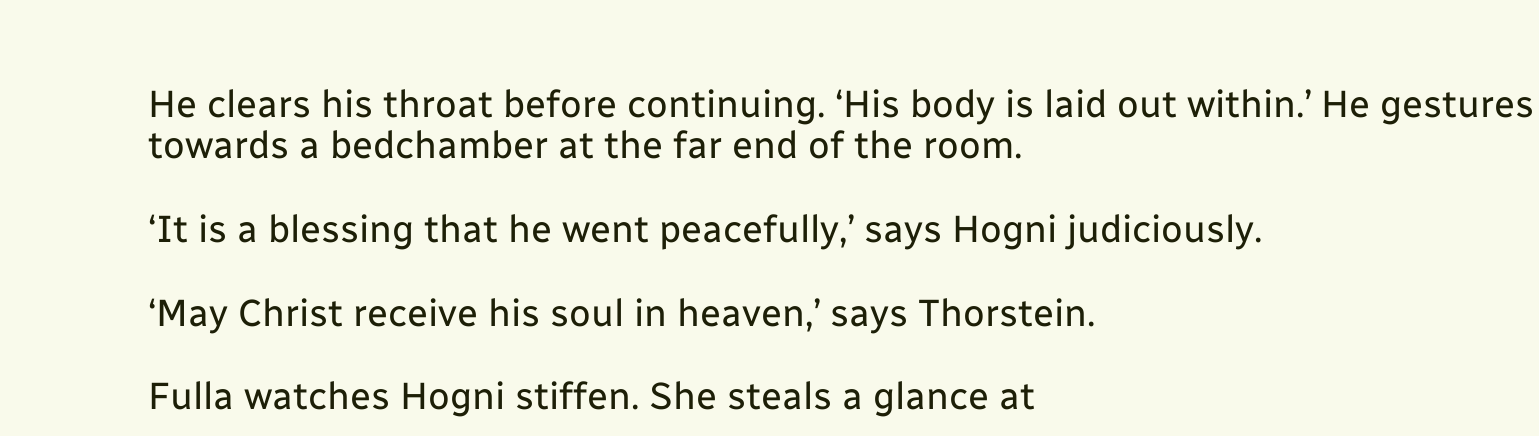He clears his throat before continuing. ‘His body is laid out within.’ He gestures towards a bedchamber at the far end of the room.

‘It is a blessing that he went peacefully,’ says Hogni judiciously.

‘May Christ receive his soul in heaven,’ says Thorstein.

Fulla watches Hogni stiffen. She steals a glance at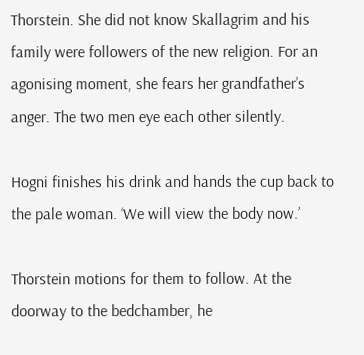Thorstein. She did not know Skallagrim and his family were followers of the new religion. For an agonising moment, she fears her grandfather’s anger. The two men eye each other silently.

Hogni finishes his drink and hands the cup back to the pale woman. ‘We will view the body now.’

Thorstein motions for them to follow. At the doorway to the bedchamber, he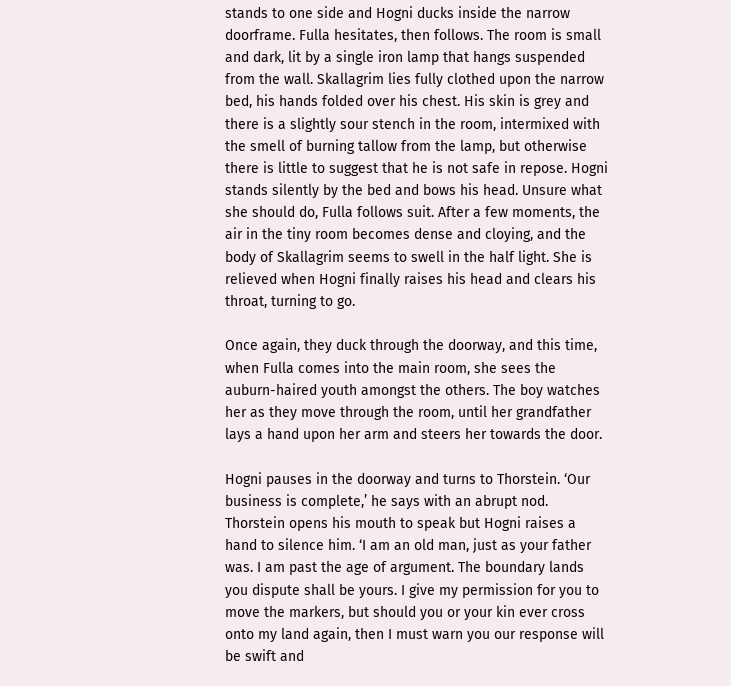stands to one side and Hogni ducks inside the narrow doorframe. Fulla hesitates, then follows. The room is small and dark, lit by a single iron lamp that hangs suspended from the wall. Skallagrim lies fully clothed upon the narrow bed, his hands folded over his chest. His skin is grey and there is a slightly sour stench in the room, intermixed with the smell of burning tallow from the lamp, but otherwise there is little to suggest that he is not safe in repose. Hogni stands silently by the bed and bows his head. Unsure what she should do, Fulla follows suit. After a few moments, the air in the tiny room becomes dense and cloying, and the body of Skallagrim seems to swell in the half light. She is relieved when Hogni finally raises his head and clears his throat, turning to go.

Once again, they duck through the doorway, and this time, when Fulla comes into the main room, she sees the auburn-haired youth amongst the others. The boy watches her as they move through the room, until her grandfather lays a hand upon her arm and steers her towards the door.

Hogni pauses in the doorway and turns to Thorstein. ‘Our business is complete,’ he says with an abrupt nod. Thorstein opens his mouth to speak but Hogni raises a hand to silence him. ‘I am an old man, just as your father was. I am past the age of argument. The boundary lands you dispute shall be yours. I give my permission for you to move the markers, but should you or your kin ever cross onto my land again, then I must warn you our response will be swift and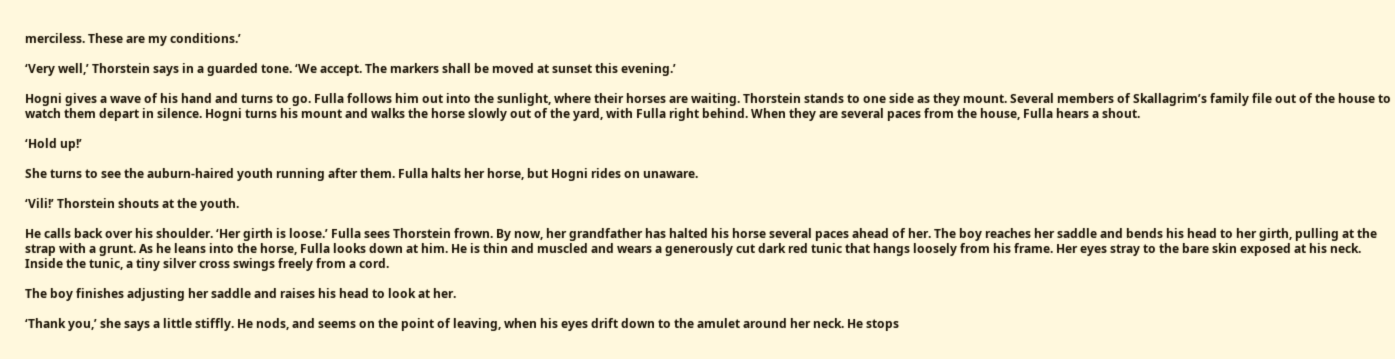merciless. These are my conditions.’

‘Very well,’ Thorstein says in a guarded tone. ‘We accept. The markers shall be moved at sunset this evening.’

Hogni gives a wave of his hand and turns to go. Fulla follows him out into the sunlight, where their horses are waiting. Thorstein stands to one side as they mount. Several members of Skallagrim’s family file out of the house to watch them depart in silence. Hogni turns his mount and walks the horse slowly out of the yard, with Fulla right behind. When they are several paces from the house, Fulla hears a shout.

‘Hold up!’

She turns to see the auburn-haired youth running after them. Fulla halts her horse, but Hogni rides on unaware.

‘Vili!’ Thorstein shouts at the youth.

He calls back over his shoulder. ‘Her girth is loose.’ Fulla sees Thorstein frown. By now, her grandfather has halted his horse several paces ahead of her. The boy reaches her saddle and bends his head to her girth, pulling at the strap with a grunt. As he leans into the horse, Fulla looks down at him. He is thin and muscled and wears a generously cut dark red tunic that hangs loosely from his frame. Her eyes stray to the bare skin exposed at his neck. Inside the tunic, a tiny silver cross swings freely from a cord.

The boy finishes adjusting her saddle and raises his head to look at her.

‘Thank you,’ she says a little stiffly. He nods, and seems on the point of leaving, when his eyes drift down to the amulet around her neck. He stops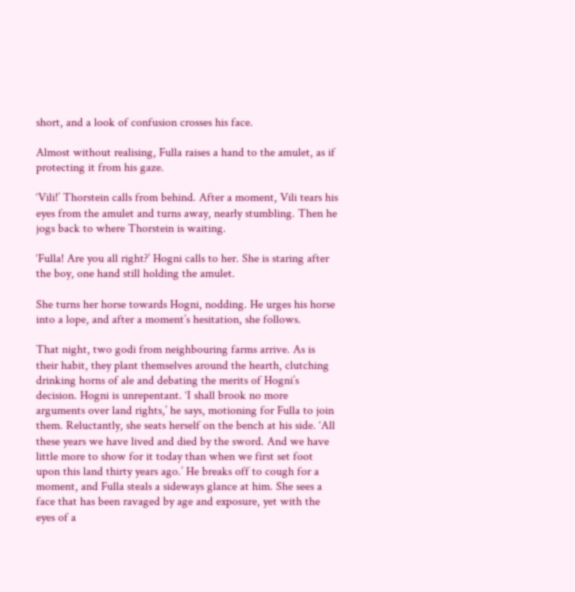short, and a look of confusion crosses his face.

Almost without realising, Fulla raises a hand to the amulet, as if protecting it from his gaze.

‘Vili!’ Thorstein calls from behind. After a moment, Vili tears his eyes from the amulet and turns away, nearly stumbling. Then he jogs back to where Thorstein is waiting.

‘Fulla! Are you all right?’ Hogni calls to her. She is staring after the boy, one hand still holding the amulet.

She turns her horse towards Hogni, nodding. He urges his horse into a lope, and after a moment’s hesitation, she follows.

That night, two godi from neighbouring farms arrive. As is their habit, they plant themselves around the hearth, clutching drinking horns of ale and debating the merits of Hogni’s decision. Hogni is unrepentant. ‘I shall brook no more arguments over land rights,’ he says, motioning for Fulla to join them. Reluctantly, she seats herself on the bench at his side. ‘All these years we have lived and died by the sword. And we have little more to show for it today than when we first set foot upon this land thirty years ago.’ He breaks off to cough for a moment, and Fulla steals a sideways glance at him. She sees a face that has been ravaged by age and exposure, yet with the eyes of a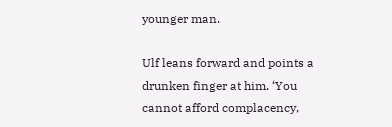younger man.

Ulf leans forward and points a drunken finger at him. ‘You cannot afford complacency,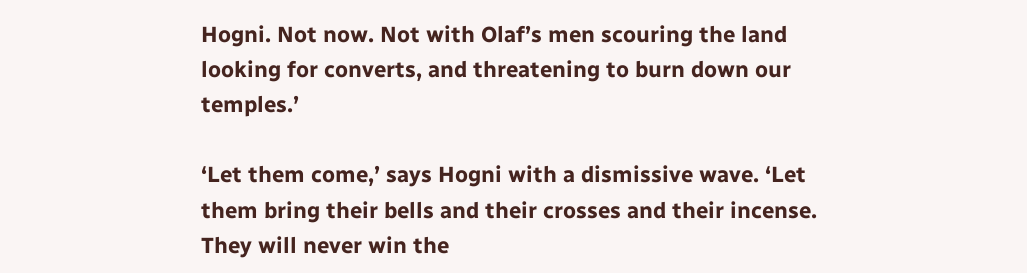Hogni. Not now. Not with Olaf’s men scouring the land looking for converts, and threatening to burn down our temples.’

‘Let them come,’ says Hogni with a dismissive wave. ‘Let them bring their bells and their crosses and their incense. They will never win the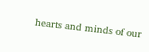hearts and minds of our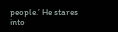people.’ He stares into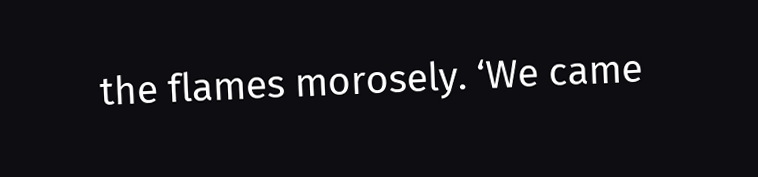the flames morosely. ‘We came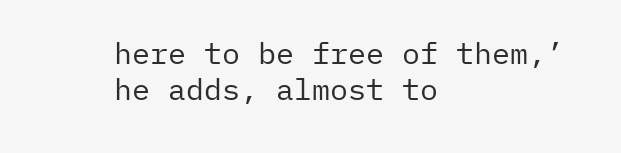here to be free of them,’ he adds, almost to